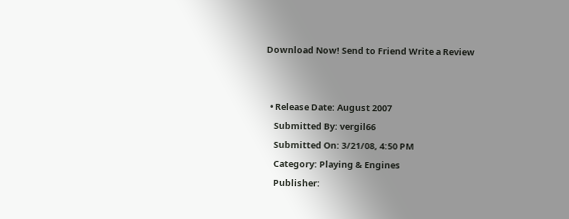Download Now! Send to Friend Write a Review


  • Release Date: August 2007
    Submitted By: vergil66
    Submitted On: 3/21/08, 4:50 PM
    Category: Playing & Engines
    Publisher: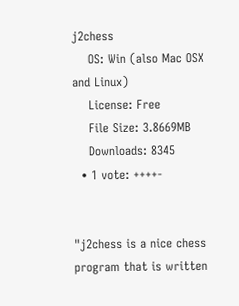j2chess
    OS: Win (also Mac OSX and Linux)
    License: Free
    File Size: 3.8669MB
    Downloads: 8345
  • 1 vote: ++++-


"j2chess is a nice chess program that is written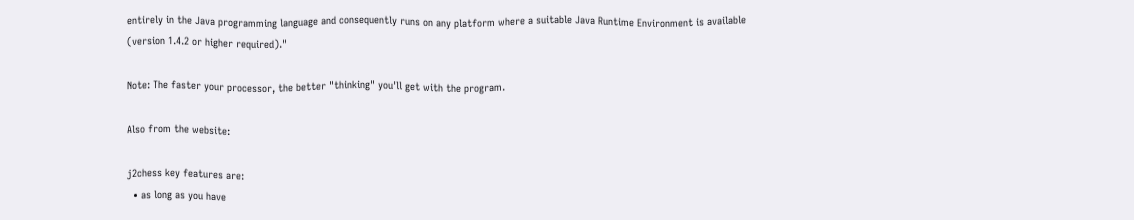entirely in the Java programming language and consequently runs on any platform where a suitable Java Runtime Environment is available (version 1.4.2 or higher required)."

Note: The faster your processor, the better "thinking" you'll get with the program.

Also from the website:

j2chess key features are:
  • as long as you have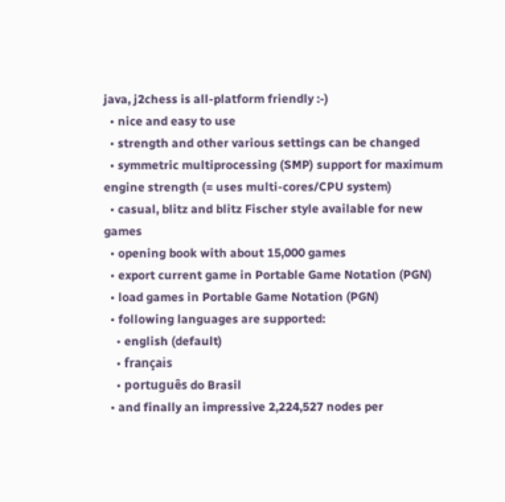java, j2chess is all-platform friendly :-)
  • nice and easy to use
  • strength and other various settings can be changed
  • symmetric multiprocessing (SMP) support for maximum engine strength (= uses multi-cores/CPU system)
  • casual, blitz and blitz Fischer style available for new games
  • opening book with about 15,000 games
  • export current game in Portable Game Notation (PGN)
  • load games in Portable Game Notation (PGN)
  • following languages are supported:
    • english (default)
    • français
    • português do Brasil
  • and finally an impressive 2,224,527 nodes per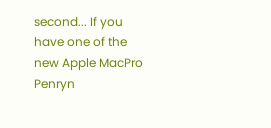second... If you have one of the new Apple MacPro Penryn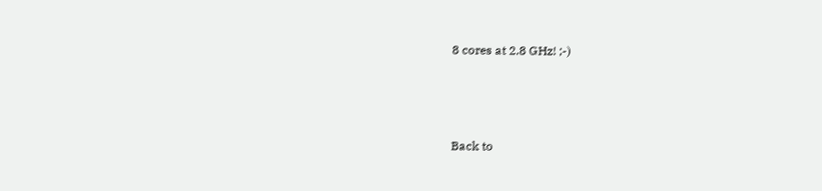8 cores at 2.8 GHz! ;-)



Back to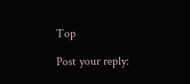Top

Post your reply: